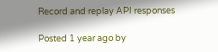Record and replay API responses

Posted 1 year ago by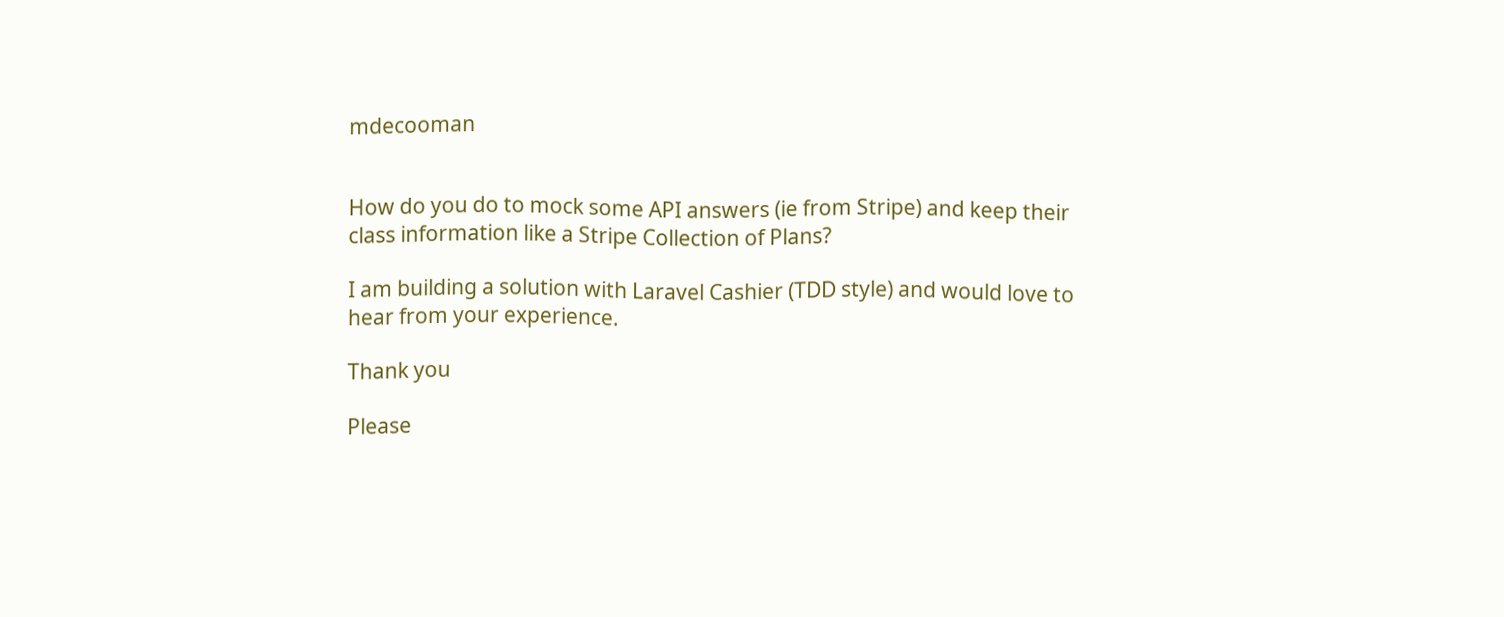mdecooman


How do you do to mock some API answers (ie from Stripe) and keep their class information like a Stripe Collection of Plans?

I am building a solution with Laravel Cashier (TDD style) and would love to hear from your experience.

Thank you

Please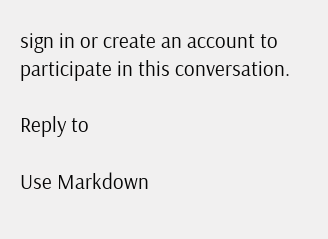sign in or create an account to participate in this conversation.

Reply to

Use Markdown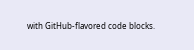with GitHub-flavored code blocks.